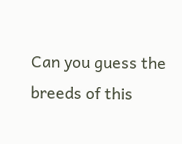Can you guess the breeds of this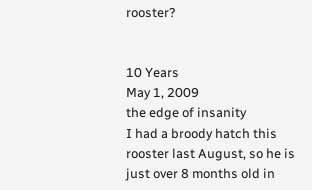rooster?


10 Years
May 1, 2009
the edge of insanity
I had a broody hatch this rooster last August, so he is just over 8 months old in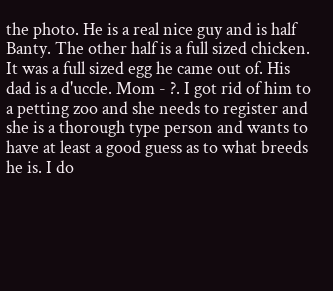the photo. He is a real nice guy and is half Banty. The other half is a full sized chicken. It was a full sized egg he came out of. His dad is a d'uccle. Mom - ?. I got rid of him to a petting zoo and she needs to register and she is a thorough type person and wants to have at least a good guess as to what breeds he is. I do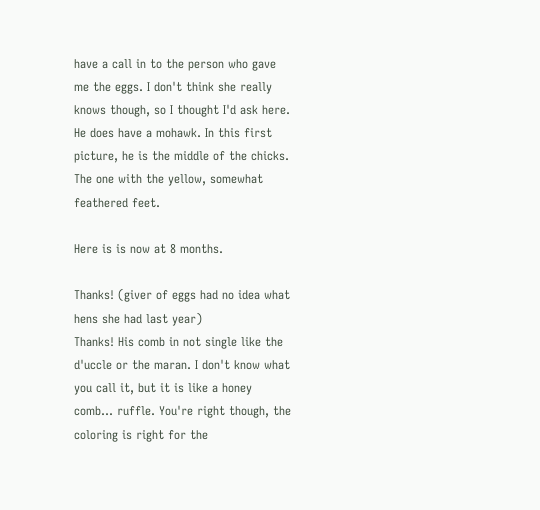have a call in to the person who gave me the eggs. I don't think she really knows though, so I thought I'd ask here. He does have a mohawk. In this first picture, he is the middle of the chicks. The one with the yellow, somewhat feathered feet.

Here is is now at 8 months.

Thanks! (giver of eggs had no idea what hens she had last year)
Thanks! His comb in not single like the d'uccle or the maran. I don't know what you call it, but it is like a honey comb... ruffle. You're right though, the coloring is right for the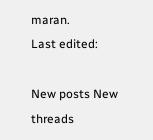maran.
Last edited:

New posts New threads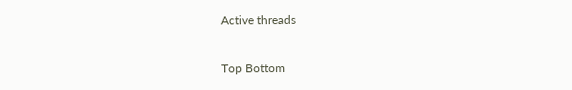Active threads

Top Bottom